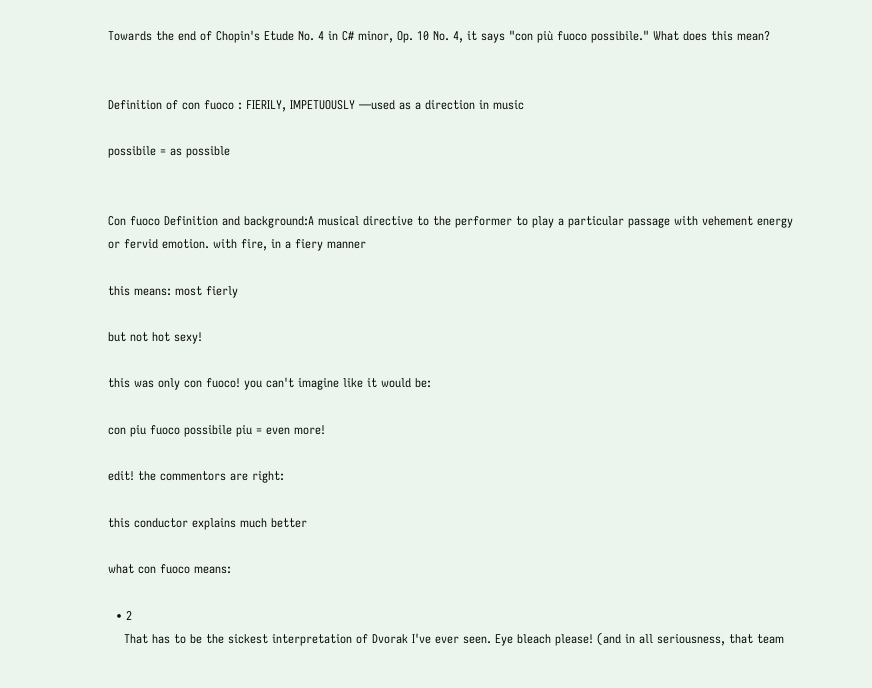Towards the end of Chopin's Etude No. 4 in C# minor, Op. 10 No. 4, it says "con più fuoco possibile." What does this mean?


Definition of con fuoco : FIERILY, IMPETUOUSLY —used as a direction in music

possibile = as possible


Con fuoco Definition and background:A musical directive to the performer to play a particular passage with vehement energy or fervid emotion. with fire, in a fiery manner

this means: most fierly

but not hot sexy!

this was only con fuoco! you can't imagine like it would be:

con piu fuoco possibile piu = even more!

edit! the commentors are right:

this conductor explains much better

what con fuoco means:

  • 2
    That has to be the sickest interpretation of Dvorak I've ever seen. Eye bleach please! (and in all seriousness, that team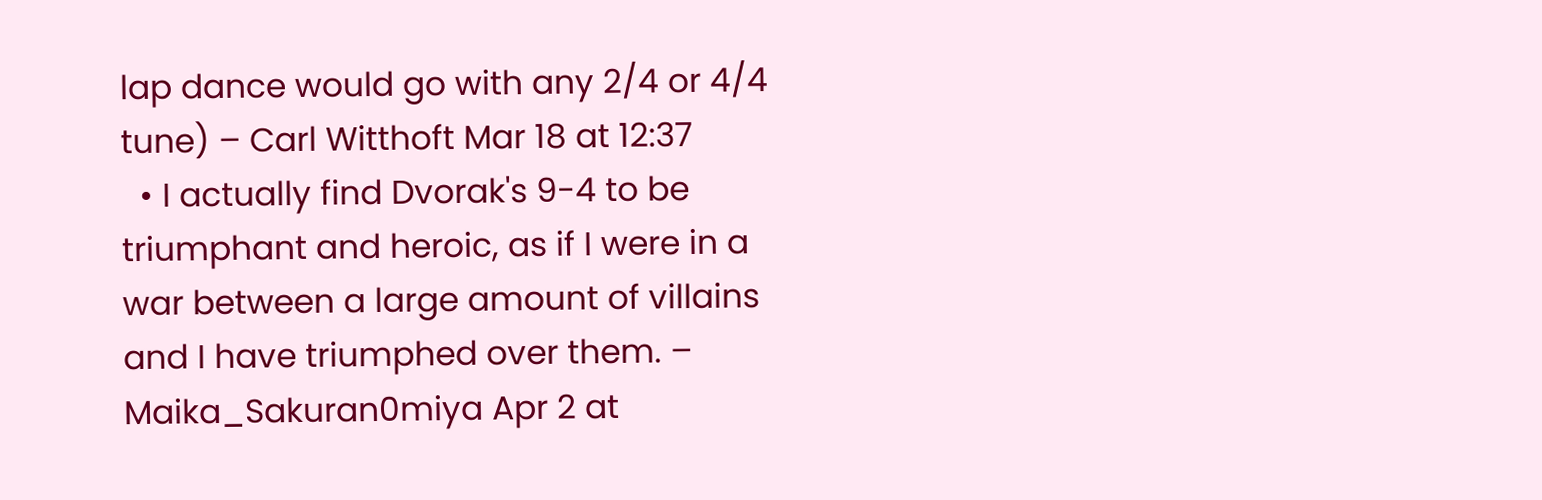lap dance would go with any 2/4 or 4/4 tune) – Carl Witthoft Mar 18 at 12:37
  • I actually find Dvorak's 9-4 to be triumphant and heroic, as if I were in a war between a large amount of villains and I have triumphed over them. – Maika_Sakuran0miya Apr 2 at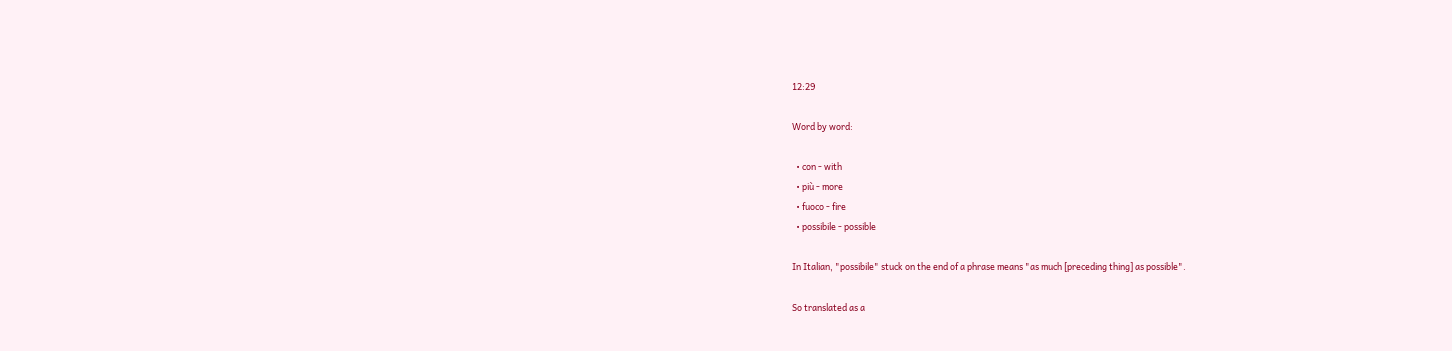12:29

Word by word:

  • con - with
  • più - more
  • fuoco - fire
  • possibile - possible

In Italian, "possibile" stuck on the end of a phrase means "as much [preceding thing] as possible".

So translated as a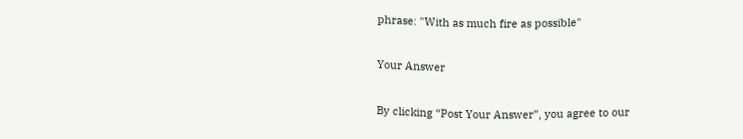phrase: "With as much fire as possible"

Your Answer

By clicking “Post Your Answer”, you agree to our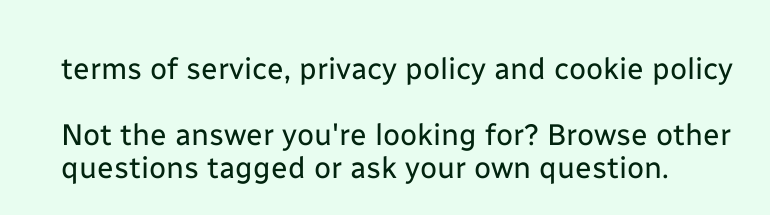terms of service, privacy policy and cookie policy

Not the answer you're looking for? Browse other questions tagged or ask your own question.